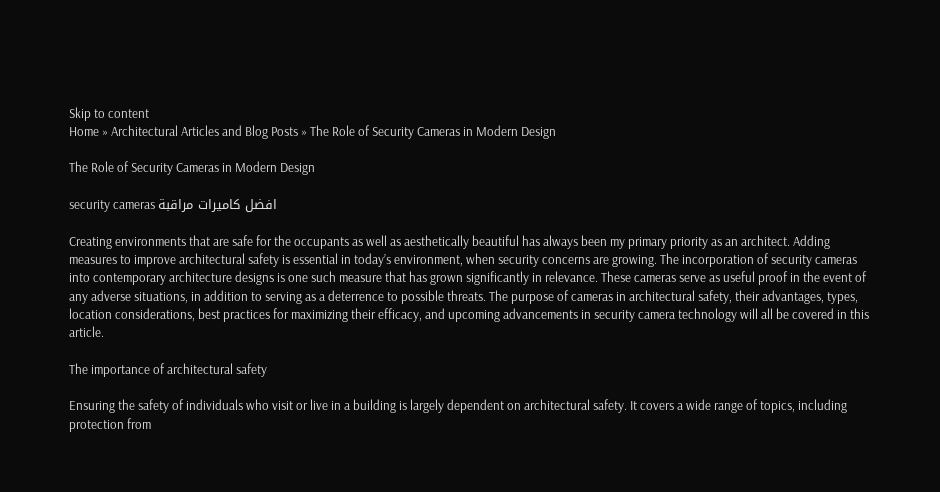Skip to content
Home » Architectural Articles and Blog Posts » The Role of Security Cameras in Modern Design

The Role of Security Cameras in Modern Design

security cameras افضل كاميرات مراقبة

Creating environments that are safe for the occupants as well as aesthetically beautiful has always been my primary priority as an architect. Adding measures to improve architectural safety is essential in today’s environment, when security concerns are growing. The incorporation of security cameras into contemporary architecture designs is one such measure that has grown significantly in relevance. These cameras serve as useful proof in the event of any adverse situations, in addition to serving as a deterrence to possible threats. The purpose of cameras in architectural safety, their advantages, types, location considerations, best practices for maximizing their efficacy, and upcoming advancements in security camera technology will all be covered in this article.

The importance of architectural safety

Ensuring the safety of individuals who visit or live in a building is largely dependent on architectural safety. It covers a wide range of topics, including protection from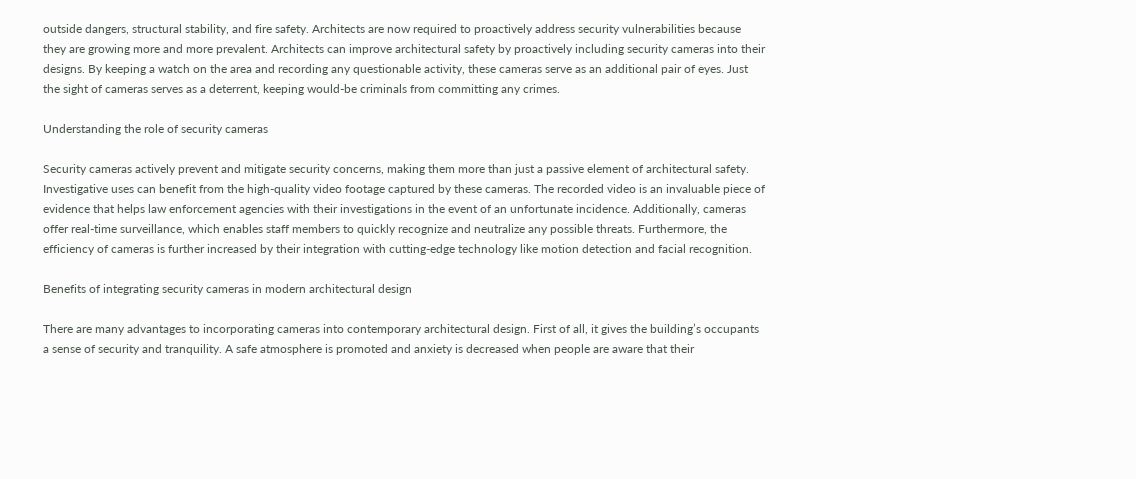outside dangers, structural stability, and fire safety. Architects are now required to proactively address security vulnerabilities because they are growing more and more prevalent. Architects can improve architectural safety by proactively including security cameras into their designs. By keeping a watch on the area and recording any questionable activity, these cameras serve as an additional pair of eyes. Just the sight of cameras serves as a deterrent, keeping would-be criminals from committing any crimes.

Understanding the role of security cameras

Security cameras actively prevent and mitigate security concerns, making them more than just a passive element of architectural safety. Investigative uses can benefit from the high-quality video footage captured by these cameras. The recorded video is an invaluable piece of evidence that helps law enforcement agencies with their investigations in the event of an unfortunate incidence. Additionally, cameras offer real-time surveillance, which enables staff members to quickly recognize and neutralize any possible threats. Furthermore, the efficiency of cameras is further increased by their integration with cutting-edge technology like motion detection and facial recognition.

Benefits of integrating security cameras in modern architectural design

There are many advantages to incorporating cameras into contemporary architectural design. First of all, it gives the building’s occupants a sense of security and tranquility. A safe atmosphere is promoted and anxiety is decreased when people are aware that their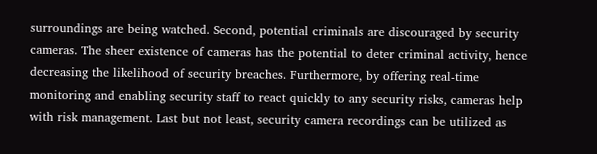surroundings are being watched. Second, potential criminals are discouraged by security cameras. The sheer existence of cameras has the potential to deter criminal activity, hence decreasing the likelihood of security breaches. Furthermore, by offering real-time monitoring and enabling security staff to react quickly to any security risks, cameras help with risk management. Last but not least, security camera recordings can be utilized as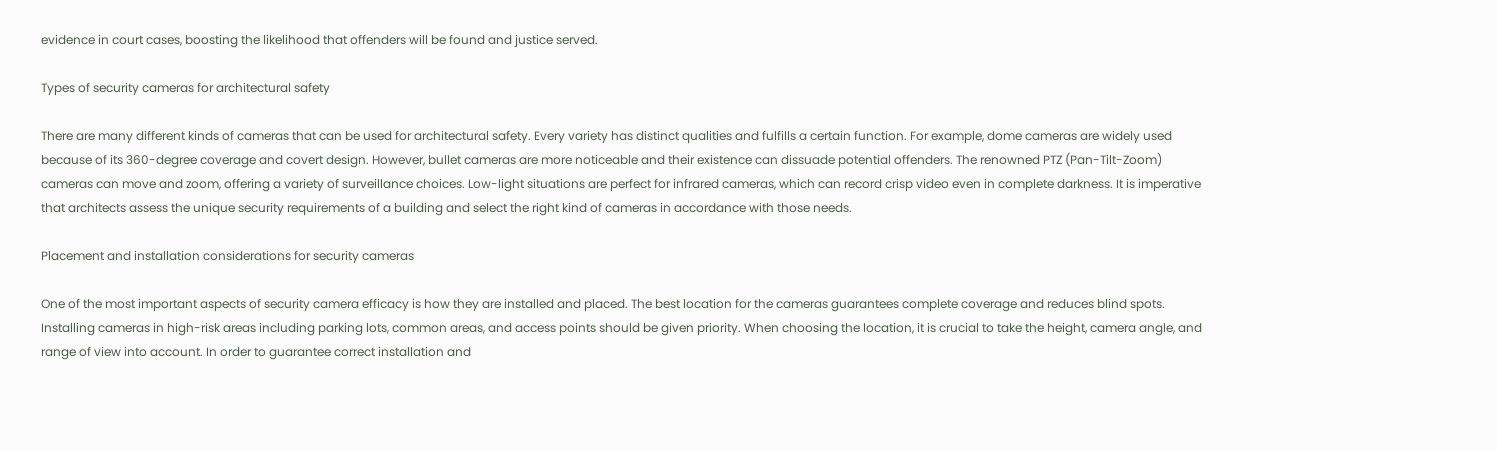evidence in court cases, boosting the likelihood that offenders will be found and justice served.

Types of security cameras for architectural safety

There are many different kinds of cameras that can be used for architectural safety. Every variety has distinct qualities and fulfills a certain function. For example, dome cameras are widely used because of its 360-degree coverage and covert design. However, bullet cameras are more noticeable and their existence can dissuade potential offenders. The renowned PTZ (Pan-Tilt-Zoom) cameras can move and zoom, offering a variety of surveillance choices. Low-light situations are perfect for infrared cameras, which can record crisp video even in complete darkness. It is imperative that architects assess the unique security requirements of a building and select the right kind of cameras in accordance with those needs.

Placement and installation considerations for security cameras

One of the most important aspects of security camera efficacy is how they are installed and placed. The best location for the cameras guarantees complete coverage and reduces blind spots. Installing cameras in high-risk areas including parking lots, common areas, and access points should be given priority. When choosing the location, it is crucial to take the height, camera angle, and range of view into account. In order to guarantee correct installation and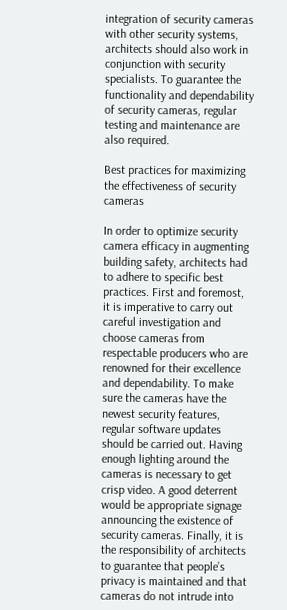integration of security cameras with other security systems, architects should also work in conjunction with security specialists. To guarantee the functionality and dependability of security cameras, regular testing and maintenance are also required.

Best practices for maximizing the effectiveness of security cameras

In order to optimize security camera efficacy in augmenting building safety, architects had to adhere to specific best practices. First and foremost, it is imperative to carry out careful investigation and choose cameras from respectable producers who are renowned for their excellence and dependability. To make sure the cameras have the newest security features, regular software updates should be carried out. Having enough lighting around the cameras is necessary to get crisp video. A good deterrent would be appropriate signage announcing the existence of security cameras. Finally, it is the responsibility of architects to guarantee that people’s privacy is maintained and that cameras do not intrude into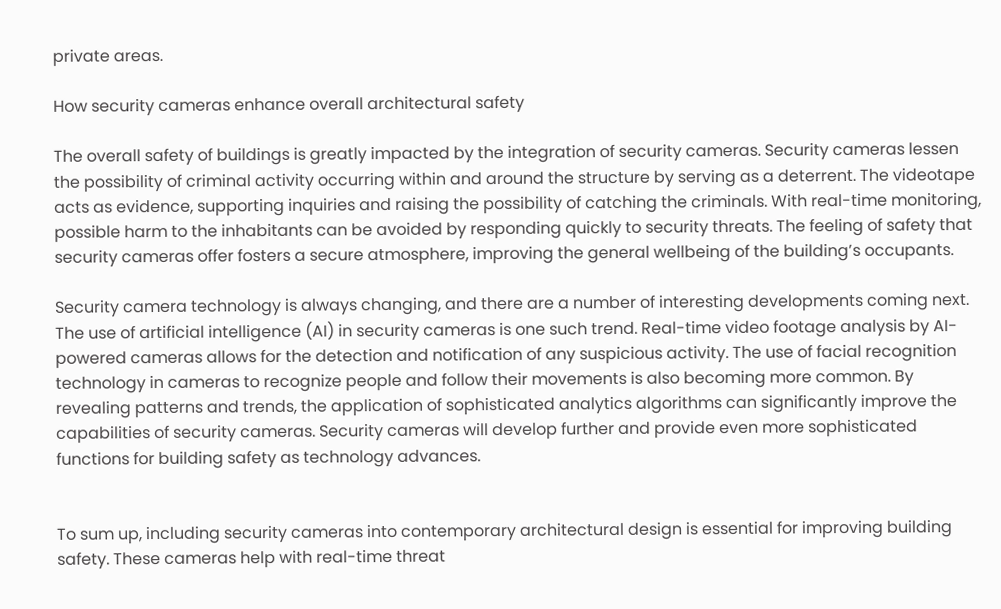private areas.

How security cameras enhance overall architectural safety

The overall safety of buildings is greatly impacted by the integration of security cameras. Security cameras lessen the possibility of criminal activity occurring within and around the structure by serving as a deterrent. The videotape acts as evidence, supporting inquiries and raising the possibility of catching the criminals. With real-time monitoring, possible harm to the inhabitants can be avoided by responding quickly to security threats. The feeling of safety that security cameras offer fosters a secure atmosphere, improving the general wellbeing of the building’s occupants.

Security camera technology is always changing, and there are a number of interesting developments coming next. The use of artificial intelligence (AI) in security cameras is one such trend. Real-time video footage analysis by AI-powered cameras allows for the detection and notification of any suspicious activity. The use of facial recognition technology in cameras to recognize people and follow their movements is also becoming more common. By revealing patterns and trends, the application of sophisticated analytics algorithms can significantly improve the capabilities of security cameras. Security cameras will develop further and provide even more sophisticated functions for building safety as technology advances.


To sum up, including security cameras into contemporary architectural design is essential for improving building safety. These cameras help with real-time threat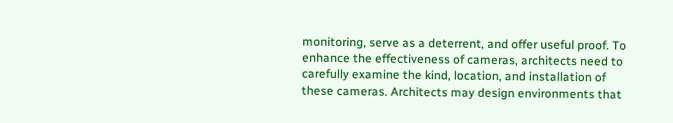monitoring, serve as a deterrent, and offer useful proof. To enhance the effectiveness of cameras, architects need to carefully examine the kind, location, and installation of these cameras. Architects may design environments that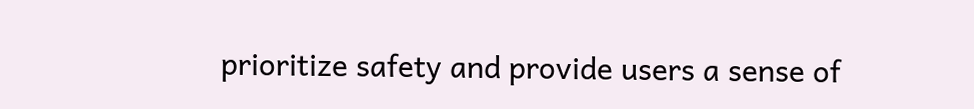prioritize safety and provide users a sense of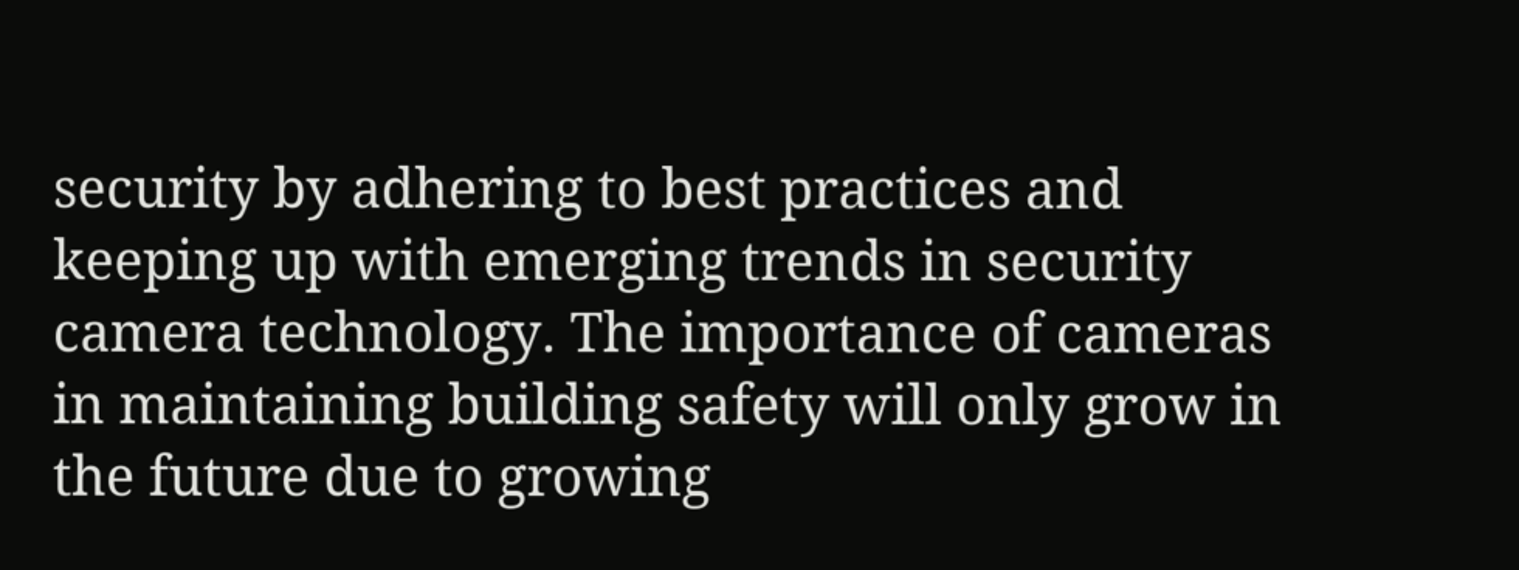security by adhering to best practices and keeping up with emerging trends in security camera technology. The importance of cameras in maintaining building safety will only grow in the future due to growing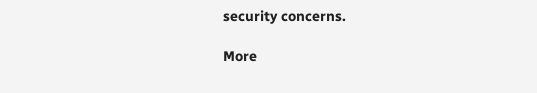security concerns.

More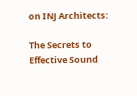on INJ Architects:

The Secrets to Effective Sound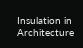Insulation in Architecture